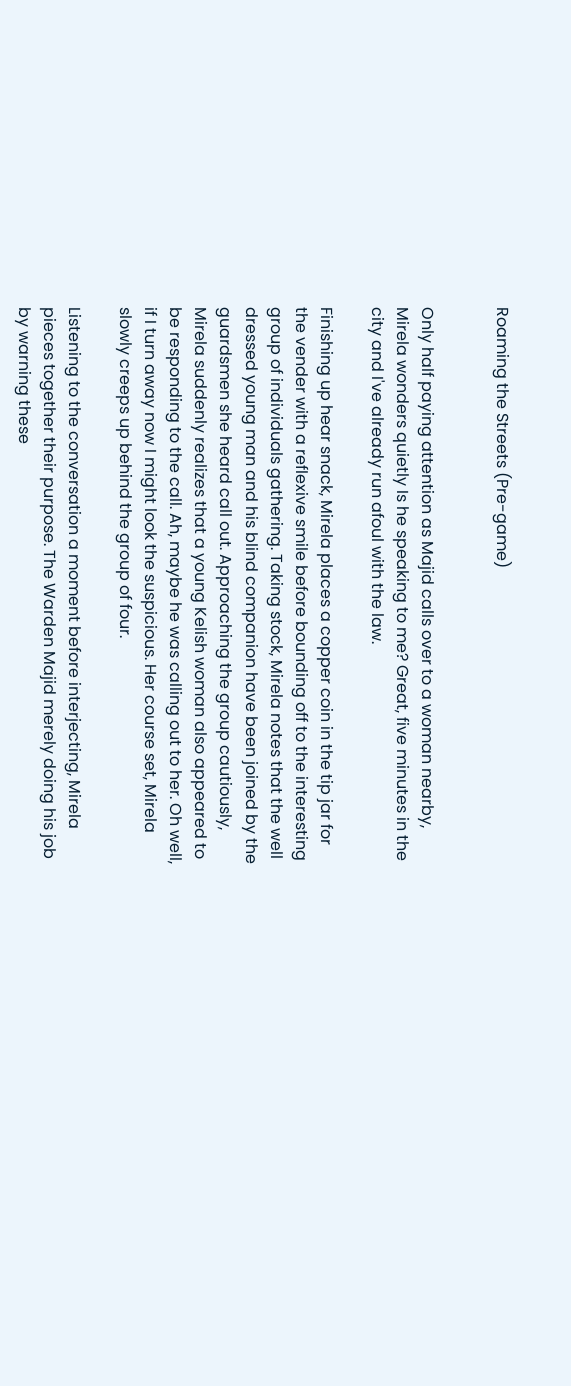Roaming the Streets (Pre-game)


Only half paying attention as Majid calls over to a woman nearby, Mirela wonders quietly Is he speaking to me? Great, five minutes in the city and I've already run afoul with the law.

Finishing up hear snack, Mirela places a copper coin in the tip jar for the vender with a reflexive smile before bounding off to the interesting group of individuals gathering. Taking stock, Mirela notes that the well dressed young man and his blind companion have been joined by the guardsmen she heard call out. Approaching the group cautiously, Mirela suddenly realizes that a young Kelish woman also appeared to be responding to the call. Ah, maybe he was calling out to her. Oh well, if I turn away now I might look the suspicious. Her course set, Mirela slowly creeps up behind the group of four.

Listening to the conversation a moment before interjecting, Mirela pieces together their purpose. The Warden Majid merely doing his job by warning these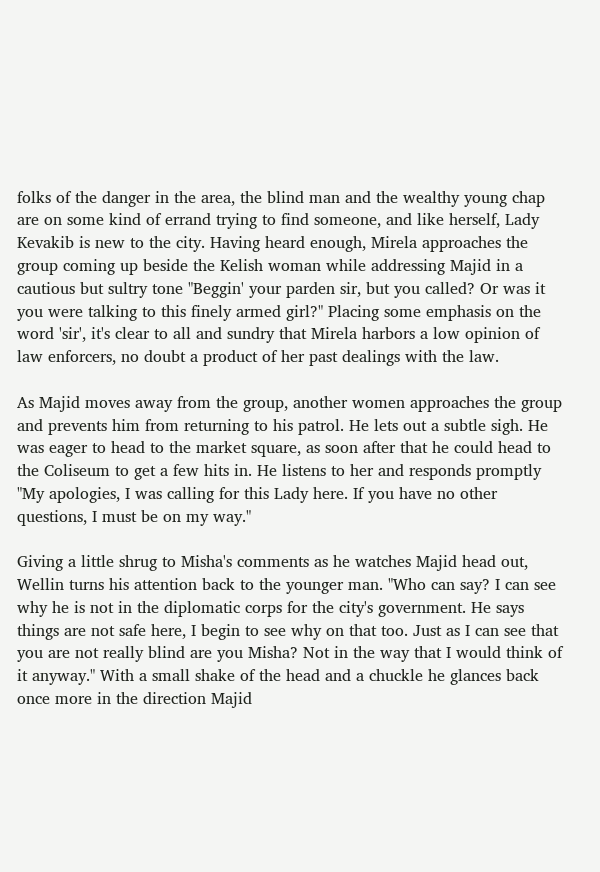folks of the danger in the area, the blind man and the wealthy young chap are on some kind of errand trying to find someone, and like herself, Lady Kevakib is new to the city. Having heard enough, Mirela approaches the group coming up beside the Kelish woman while addressing Majid in a cautious but sultry tone "Beggin' your parden sir, but you called? Or was it you were talking to this finely armed girl?" Placing some emphasis on the word 'sir', it's clear to all and sundry that Mirela harbors a low opinion of law enforcers, no doubt a product of her past dealings with the law.

As Majid moves away from the group, another women approaches the group and prevents him from returning to his patrol. He lets out a subtle sigh. He was eager to head to the market square, as soon after that he could head to the Coliseum to get a few hits in. He listens to her and responds promptly "My apologies, I was calling for this Lady here. If you have no other questions, I must be on my way."

Giving a little shrug to Misha's comments as he watches Majid head out, Wellin turns his attention back to the younger man. "Who can say? I can see why he is not in the diplomatic corps for the city's government. He says things are not safe here, I begin to see why on that too. Just as I can see that you are not really blind are you Misha? Not in the way that I would think of it anyway." With a small shake of the head and a chuckle he glances back once more in the direction Majid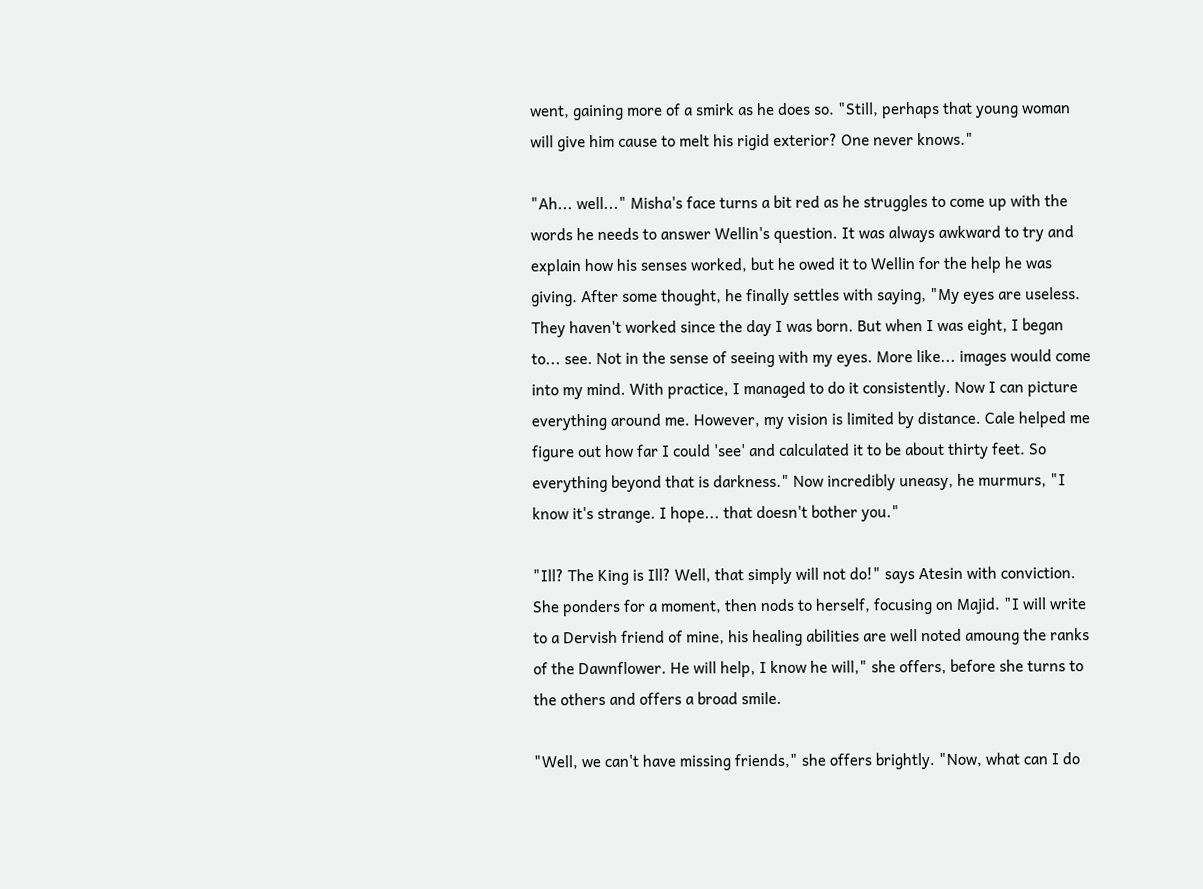went, gaining more of a smirk as he does so. "Still, perhaps that young woman will give him cause to melt his rigid exterior? One never knows."

"Ah... well..." Misha's face turns a bit red as he struggles to come up with the words he needs to answer Wellin's question. It was always awkward to try and explain how his senses worked, but he owed it to Wellin for the help he was giving. After some thought, he finally settles with saying, "My eyes are useless. They haven't worked since the day I was born. But when I was eight, I began to... see. Not in the sense of seeing with my eyes. More like... images would come into my mind. With practice, I managed to do it consistently. Now I can picture everything around me. However, my vision is limited by distance. Cale helped me figure out how far I could 'see' and calculated it to be about thirty feet. So everything beyond that is darkness." Now incredibly uneasy, he murmurs, "I know it's strange. I hope... that doesn't bother you."

"Ill? The King is Ill? Well, that simply will not do!" says Atesin with conviction. She ponders for a moment, then nods to herself, focusing on Majid. "I will write to a Dervish friend of mine, his healing abilities are well noted amoung the ranks of the Dawnflower. He will help, I know he will," she offers, before she turns to the others and offers a broad smile.

"Well, we can't have missing friends," she offers brightly. "Now, what can I do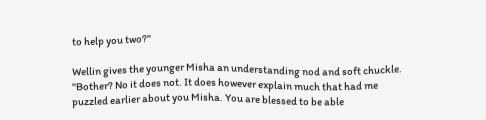to help you two?"

Wellin gives the younger Misha an understanding nod and soft chuckle. "Bother? No it does not. It does however explain much that had me puzzled earlier about you Misha. You are blessed to be able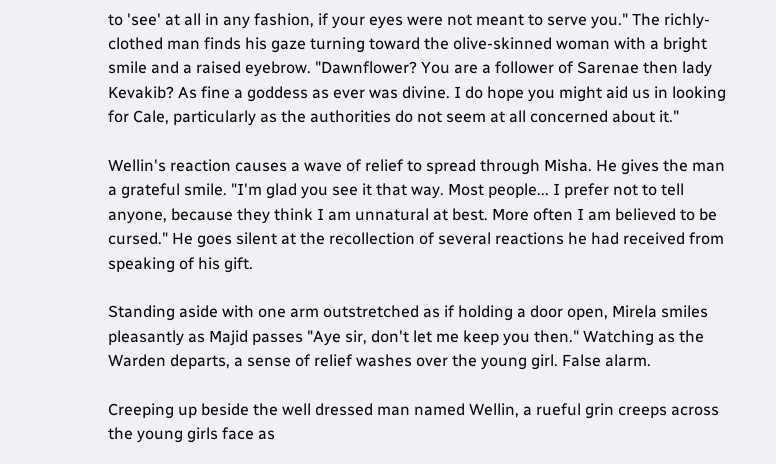to 'see' at all in any fashion, if your eyes were not meant to serve you." The richly-clothed man finds his gaze turning toward the olive-skinned woman with a bright smile and a raised eyebrow. "Dawnflower? You are a follower of Sarenae then lady Kevakib? As fine a goddess as ever was divine. I do hope you might aid us in looking for Cale, particularly as the authorities do not seem at all concerned about it."

Wellin's reaction causes a wave of relief to spread through Misha. He gives the man a grateful smile. "I'm glad you see it that way. Most people... I prefer not to tell anyone, because they think I am unnatural at best. More often I am believed to be cursed." He goes silent at the recollection of several reactions he had received from speaking of his gift.

Standing aside with one arm outstretched as if holding a door open, Mirela smiles pleasantly as Majid passes "Aye sir, don't let me keep you then." Watching as the Warden departs, a sense of relief washes over the young girl. False alarm.

Creeping up beside the well dressed man named Wellin, a rueful grin creeps across the young girls face as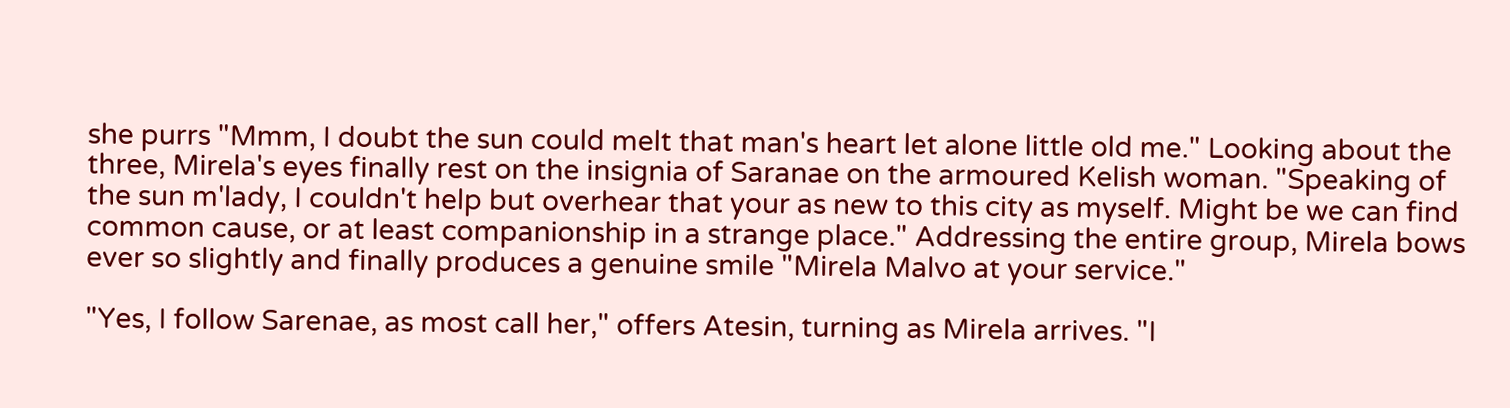she purrs "Mmm, I doubt the sun could melt that man's heart let alone little old me." Looking about the three, Mirela's eyes finally rest on the insignia of Saranae on the armoured Kelish woman. "Speaking of the sun m'lady, I couldn't help but overhear that your as new to this city as myself. Might be we can find common cause, or at least companionship in a strange place." Addressing the entire group, Mirela bows ever so slightly and finally produces a genuine smile "Mirela Malvo at your service."

"Yes, I follow Sarenae, as most call her," offers Atesin, turning as Mirela arrives. "I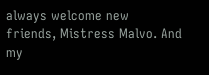always welcome new friends, Mistress Malvo. And my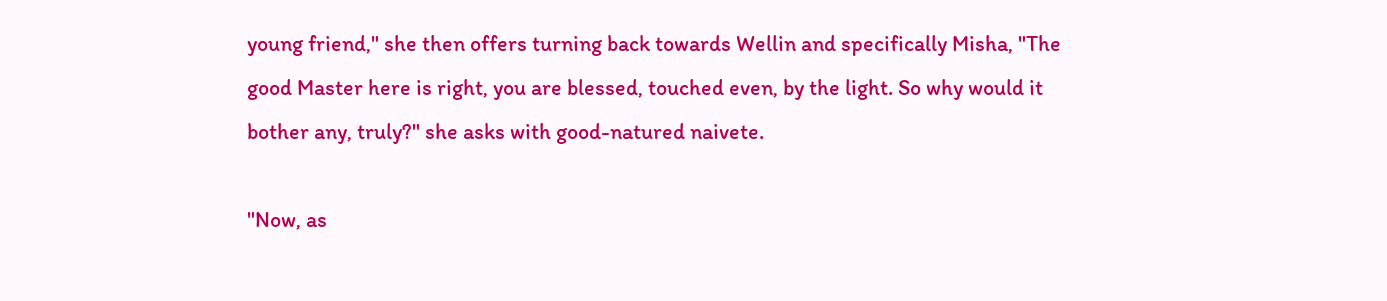young friend," she then offers turning back towards Wellin and specifically Misha, "The good Master here is right, you are blessed, touched even, by the light. So why would it bother any, truly?" she asks with good-natured naivete.

"Now, as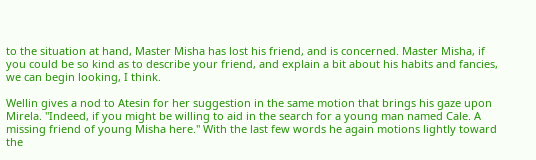to the situation at hand, Master Misha has lost his friend, and is concerned. Master Misha, if you could be so kind as to describe your friend, and explain a bit about his habits and fancies, we can begin looking, I think.

Wellin gives a nod to Atesin for her suggestion in the same motion that brings his gaze upon Mirela. "Indeed, if you might be willing to aid in the search for a young man named Cale. A missing friend of young Misha here." With the last few words he again motions lightly toward the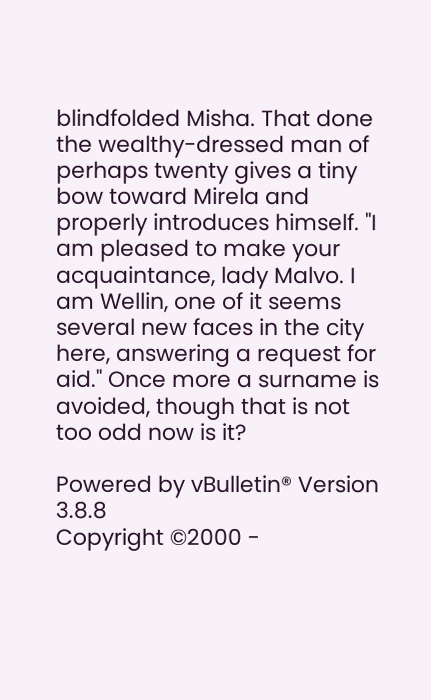blindfolded Misha. That done the wealthy-dressed man of perhaps twenty gives a tiny bow toward Mirela and properly introduces himself. "I am pleased to make your acquaintance, lady Malvo. I am Wellin, one of it seems several new faces in the city here, answering a request for aid." Once more a surname is avoided, though that is not too odd now is it?

Powered by vBulletin® Version 3.8.8
Copyright ©2000 -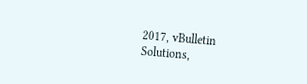2017, vBulletin Solutions,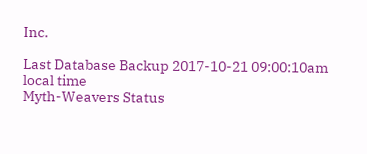Inc.

Last Database Backup 2017-10-21 09:00:10am local time
Myth-Weavers Status